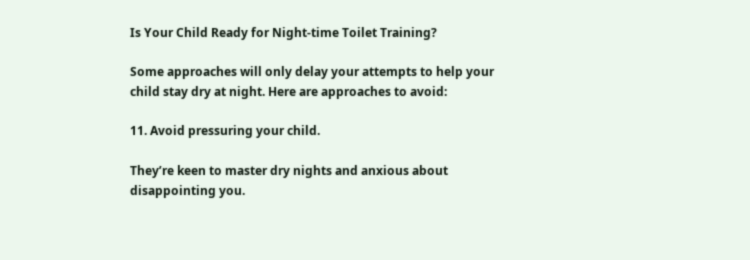Is Your Child Ready for Night-time Toilet Training?

Some approaches will only delay your attempts to help your child stay dry at night. Here are approaches to avoid:

11. Avoid pressuring your child.

They’re keen to master dry nights and anxious about disappointing you.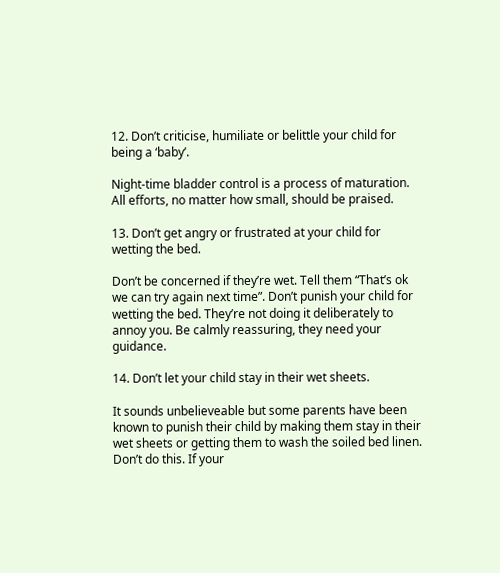12. Don’t criticise, humiliate or belittle your child for being a ‘baby’.

Night-time bladder control is a process of maturation. All efforts, no matter how small, should be praised.

13. Don’t get angry or frustrated at your child for wetting the bed.

Don’t be concerned if they’re wet. Tell them “That’s ok we can try again next time”. Don’t punish your child for wetting the bed. They’re not doing it deliberately to annoy you. Be calmly reassuring, they need your guidance.

14. Don’t let your child stay in their wet sheets.

It sounds unbelieveable but some parents have been known to punish their child by making them stay in their wet sheets or getting them to wash the soiled bed linen. Don’t do this. If your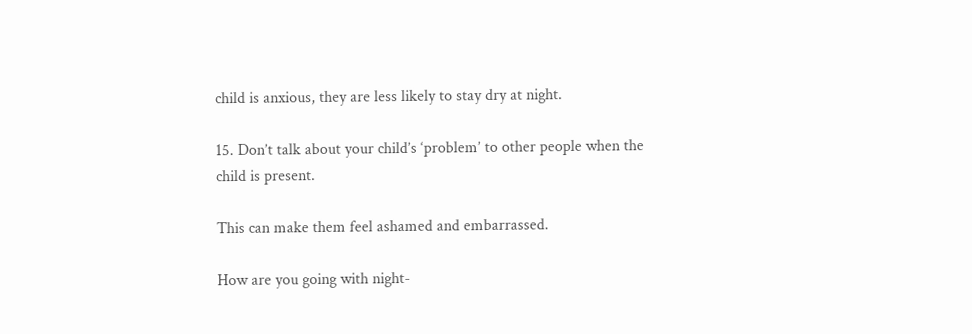child is anxious, they are less likely to stay dry at night.

15. Don’t talk about your child’s ‘problem’ to other people when the child is present.

This can make them feel ashamed and embarrassed.

How are you going with night-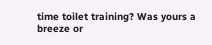time toilet training? Was yours a breeze or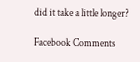did it take a little longer?

Facebook Comments